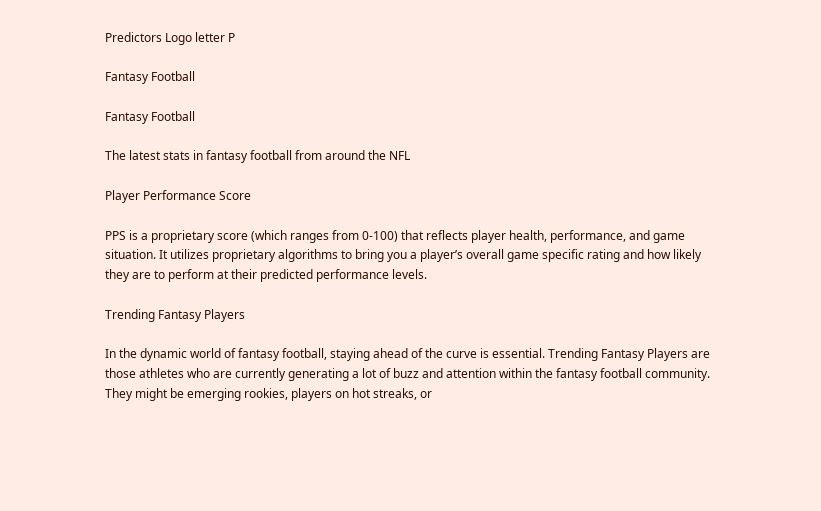Predictors Logo letter P

Fantasy Football

Fantasy Football

The latest stats in fantasy football from around the NFL

Player Performance Score

PPS is a proprietary score (which ranges from 0-100) that reflects player health, performance, and game situation. It utilizes proprietary algorithms to bring you a player’s overall game specific rating and how likely they are to perform at their predicted performance levels.

Trending Fantasy Players

In the dynamic world of fantasy football, staying ahead of the curve is essential. Trending Fantasy Players are those athletes who are currently generating a lot of buzz and attention within the fantasy football community. They might be emerging rookies, players on hot streaks, or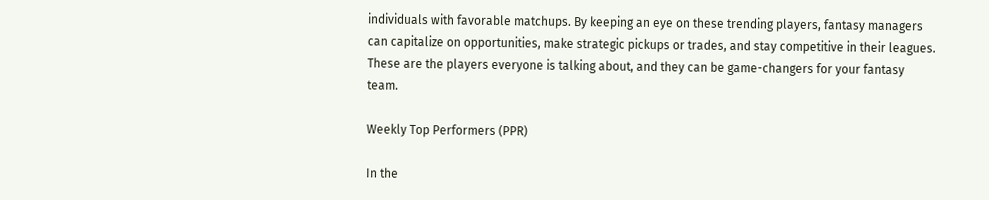individuals with favorable matchups. By keeping an eye on these trending players, fantasy managers can capitalize on opportunities, make strategic pickups or trades, and stay competitive in their leagues. These are the players everyone is talking about, and they can be game-changers for your fantasy team.

Weekly Top Performers (PPR)

In the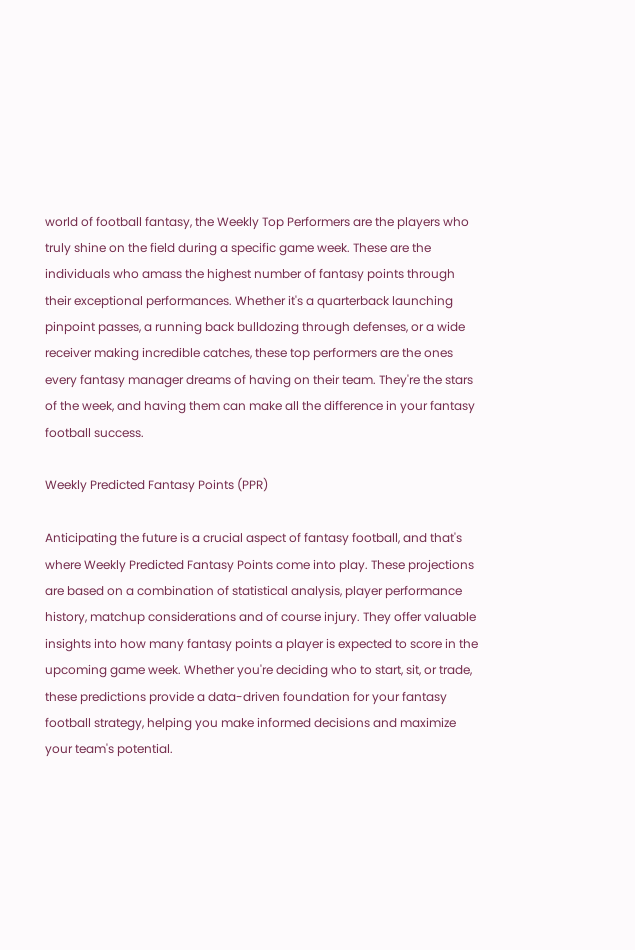world of football fantasy, the Weekly Top Performers are the players who truly shine on the field during a specific game week. These are the individuals who amass the highest number of fantasy points through their exceptional performances. Whether it's a quarterback launching pinpoint passes, a running back bulldozing through defenses, or a wide receiver making incredible catches, these top performers are the ones every fantasy manager dreams of having on their team. They're the stars of the week, and having them can make all the difference in your fantasy football success.

Weekly Predicted Fantasy Points (PPR)

Anticipating the future is a crucial aspect of fantasy football, and that's where Weekly Predicted Fantasy Points come into play. These projections are based on a combination of statistical analysis, player performance history, matchup considerations and of course injury. They offer valuable insights into how many fantasy points a player is expected to score in the upcoming game week. Whether you're deciding who to start, sit, or trade, these predictions provide a data-driven foundation for your fantasy football strategy, helping you make informed decisions and maximize your team's potential.